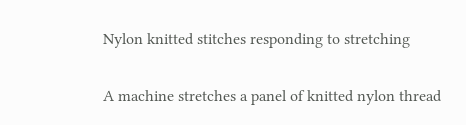Nylon knitted stitches responding to stretching

A machine stretches a panel of knitted nylon thread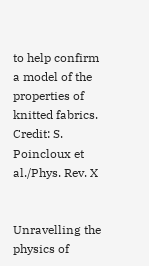to help confirm a model of the properties of knitted fabrics. Credit: S. Poincloux et al./Phys. Rev. X


Unravelling the physics of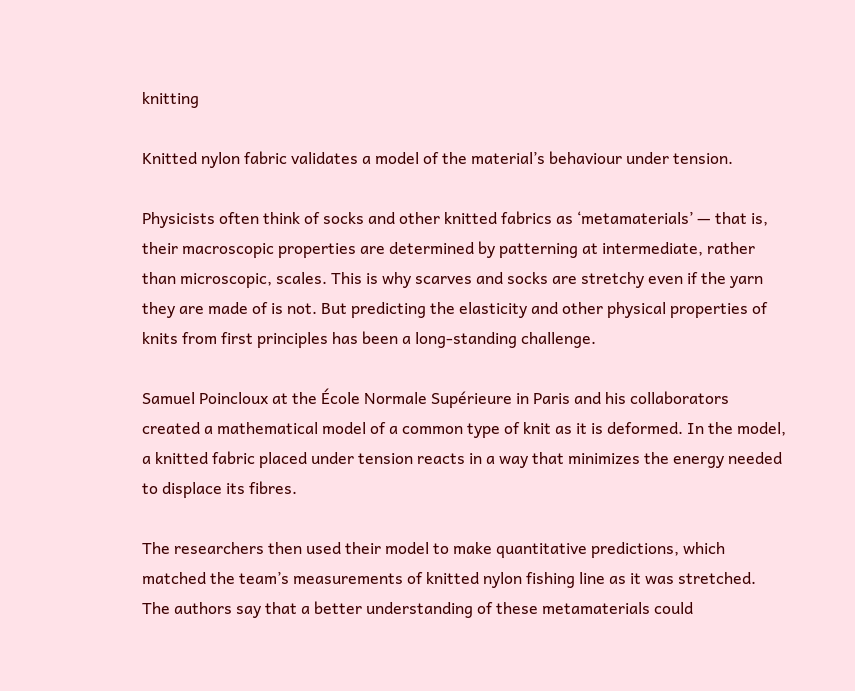knitting

Knitted nylon fabric validates a model of the material’s behaviour under tension.

Physicists often think of socks and other knitted fabrics as ‘metamaterials’ — that is, their macroscopic properties are determined by patterning at intermediate, rather than microscopic, scales. This is why scarves and socks are stretchy even if the yarn they are made of is not. But predicting the elasticity and other physical properties of knits from first principles has been a long-standing challenge.

Samuel Poincloux at the École Normale Supérieure in Paris and his collaborators created a mathematical model of a common type of knit as it is deformed. In the model, a knitted fabric placed under tension reacts in a way that minimizes the energy needed to displace its fibres.

The researchers then used their model to make quantitative predictions, which matched the team’s measurements of knitted nylon fishing line as it was stretched. The authors say that a better understanding of these metamaterials could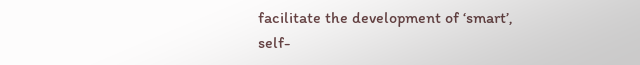facilitate the development of ‘smart’, self-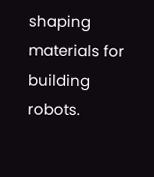shaping materials for building robots.